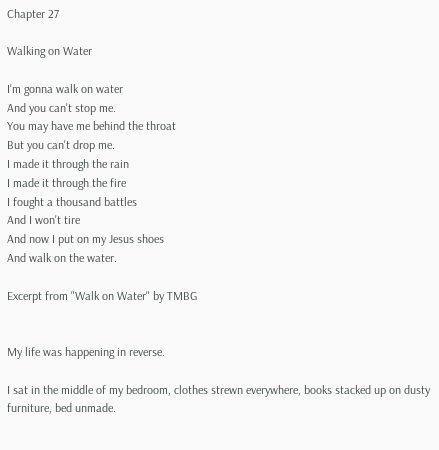Chapter 27

Walking on Water

I'm gonna walk on water
And you can't stop me.
You may have me behind the throat
But you can't drop me.
I made it through the rain
I made it through the fire
I fought a thousand battles
And I won't tire
And now I put on my Jesus shoes
And walk on the water.

Excerpt from "Walk on Water" by TMBG


My life was happening in reverse.

I sat in the middle of my bedroom, clothes strewn everywhere, books stacked up on dusty furniture, bed unmade.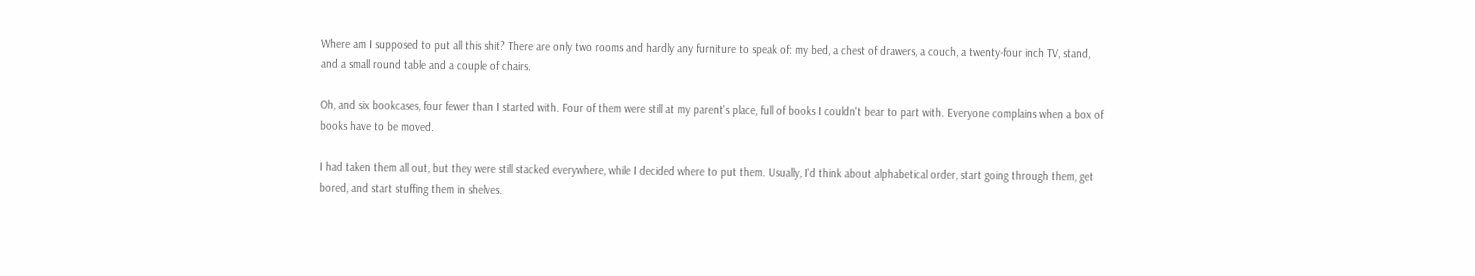Where am I supposed to put all this shit? There are only two rooms and hardly any furniture to speak of: my bed, a chest of drawers, a couch, a twenty-four inch TV, stand, and a small round table and a couple of chairs.

Oh, and six bookcases, four fewer than I started with. Four of them were still at my parent's place, full of books I couldn't bear to part with. Everyone complains when a box of books have to be moved.

I had taken them all out, but they were still stacked everywhere, while I decided where to put them. Usually, I'd think about alphabetical order, start going through them, get bored, and start stuffing them in shelves.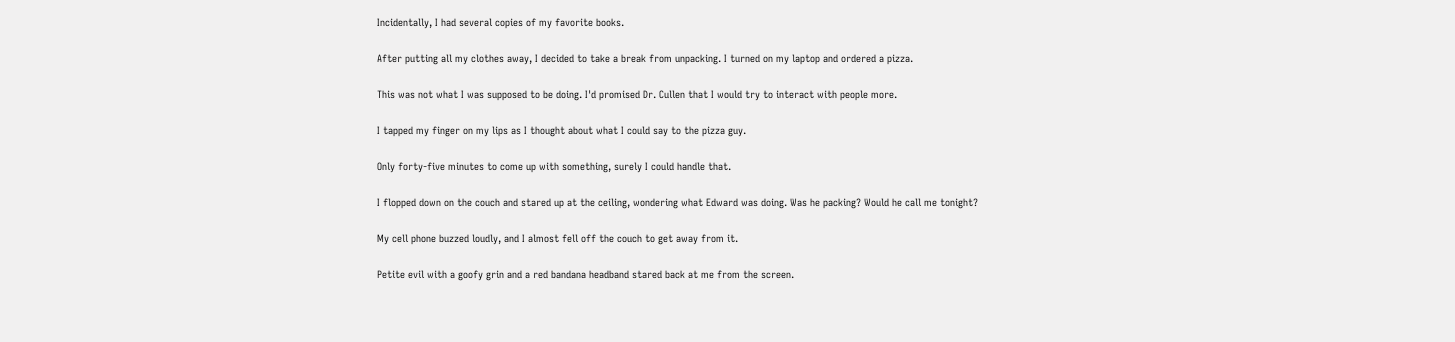Incidentally, I had several copies of my favorite books.

After putting all my clothes away, I decided to take a break from unpacking. I turned on my laptop and ordered a pizza.

This was not what I was supposed to be doing. I'd promised Dr. Cullen that I would try to interact with people more.

I tapped my finger on my lips as I thought about what I could say to the pizza guy.

Only forty-five minutes to come up with something, surely I could handle that.

I flopped down on the couch and stared up at the ceiling, wondering what Edward was doing. Was he packing? Would he call me tonight?

My cell phone buzzed loudly, and I almost fell off the couch to get away from it.

Petite evil with a goofy grin and a red bandana headband stared back at me from the screen.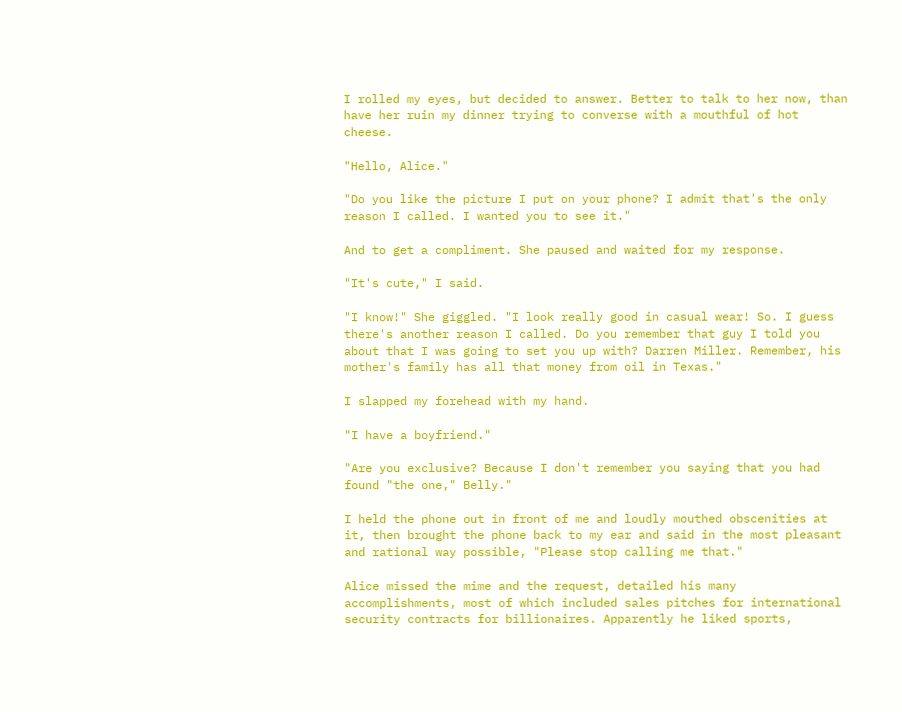I rolled my eyes, but decided to answer. Better to talk to her now, than have her ruin my dinner trying to converse with a mouthful of hot cheese.

"Hello, Alice."

"Do you like the picture I put on your phone? I admit that's the only reason I called. I wanted you to see it."

And to get a compliment. She paused and waited for my response.

"It's cute," I said.

"I know!" She giggled. "I look really good in casual wear! So. I guess there's another reason I called. Do you remember that guy I told you about that I was going to set you up with? Darren Miller. Remember, his mother's family has all that money from oil in Texas."

I slapped my forehead with my hand.

"I have a boyfriend."

"Are you exclusive? Because I don't remember you saying that you had found "the one," Belly."

I held the phone out in front of me and loudly mouthed obscenities at it, then brought the phone back to my ear and said in the most pleasant and rational way possible, "Please stop calling me that."

Alice missed the mime and the request, detailed his many accomplishments, most of which included sales pitches for international security contracts for billionaires. Apparently he liked sports,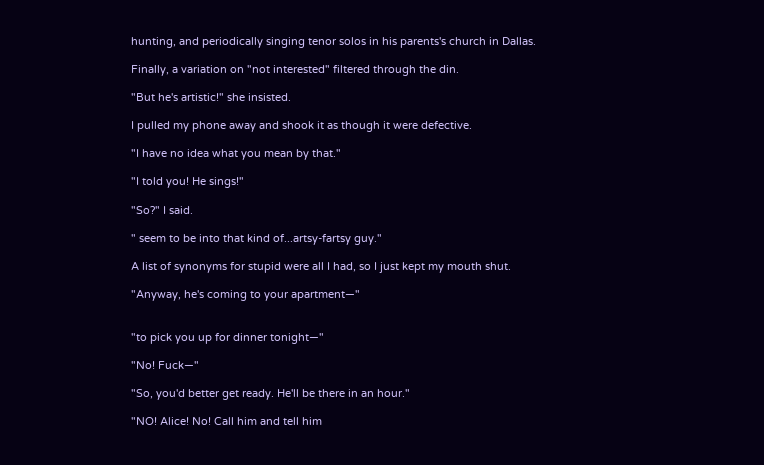hunting, and periodically singing tenor solos in his parents's church in Dallas.

Finally, a variation on "not interested" filtered through the din.

"But he's artistic!" she insisted.

I pulled my phone away and shook it as though it were defective.

"I have no idea what you mean by that."

"I told you! He sings!"

"So?" I said.

" seem to be into that kind of...artsy-fartsy guy."

A list of synonyms for stupid were all I had, so I just kept my mouth shut.

"Anyway, he's coming to your apartment—"


"to pick you up for dinner tonight—"

"No! Fuck—"

"So, you'd better get ready. He'll be there in an hour."

"NO! Alice! No! Call him and tell him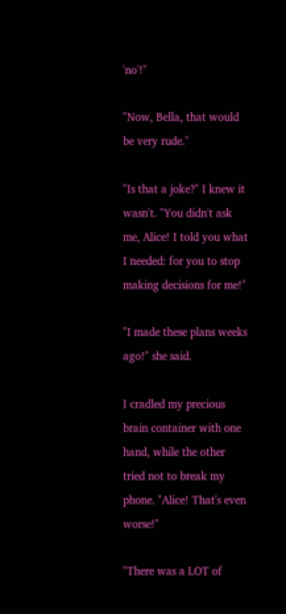'no'!"

"Now, Bella, that would be very rude."

"Is that a joke?" I knew it wasn't. "You didn't ask me, Alice! I told you what I needed: for you to stop making decisions for me!"

"I made these plans weeks ago!" she said.

I cradled my precious brain container with one hand, while the other tried not to break my phone. "Alice! That's even worse!"

"There was a LOT of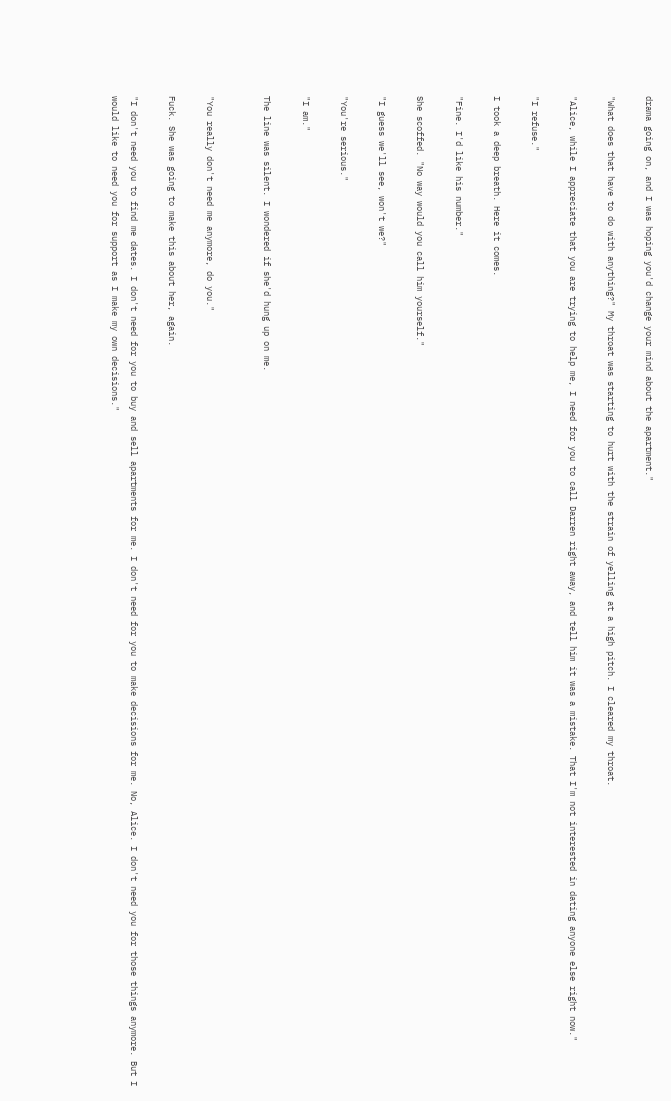drama going on, and I was hoping you'd change your mind about the apartment."

"What does that have to do with anything?" My throat was starting to hurt with the strain of yelling at a high pitch. I cleared my throat.

"Alice, while I appreciate that you are trying to help me, I need for you to call Darren right away, and tell him it was a mistake. That I'm not interested in dating anyone else right now."

"I refuse."

I took a deep breath. Here it comes.

"Fine. I'd like his number."

She scoffed. "No way would you call him yourself."

"I guess we'll see, won't we?"

"You're serious."

"I am."

The line was silent. I wondered if she'd hung up on me.


"You really don't need me anymore, do you."

Fuck. She was going to make this about her, again.

"I don't need you to find me dates. I don't need for you to buy and sell apartments for me. I don't need for you to make decisions for me. No, Alice. I don't need you for those things anymore. But I would like to need you for support as I make my own decisions."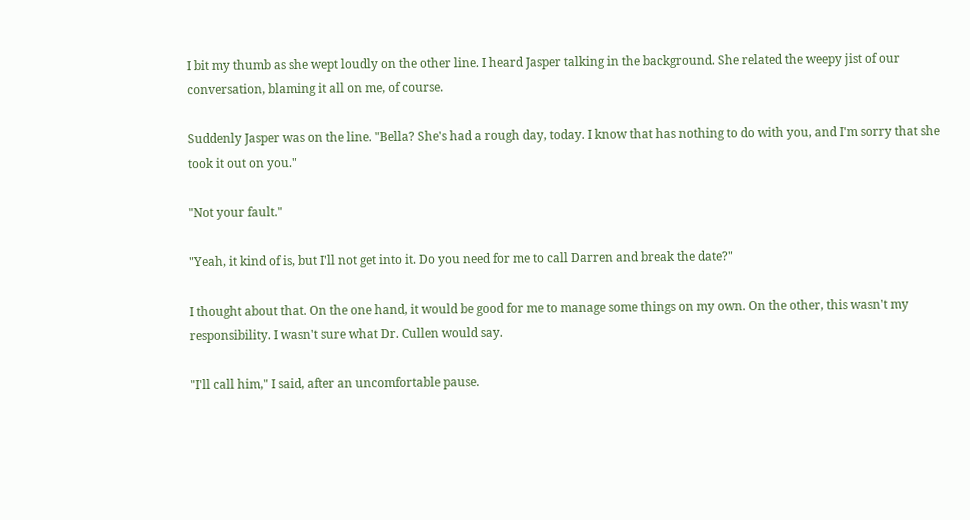I bit my thumb as she wept loudly on the other line. I heard Jasper talking in the background. She related the weepy jist of our conversation, blaming it all on me, of course.

Suddenly Jasper was on the line. "Bella? She's had a rough day, today. I know that has nothing to do with you, and I'm sorry that she took it out on you."

"Not your fault."

"Yeah, it kind of is, but I'll not get into it. Do you need for me to call Darren and break the date?"

I thought about that. On the one hand, it would be good for me to manage some things on my own. On the other, this wasn't my responsibility. I wasn't sure what Dr. Cullen would say.

"I'll call him," I said, after an uncomfortable pause.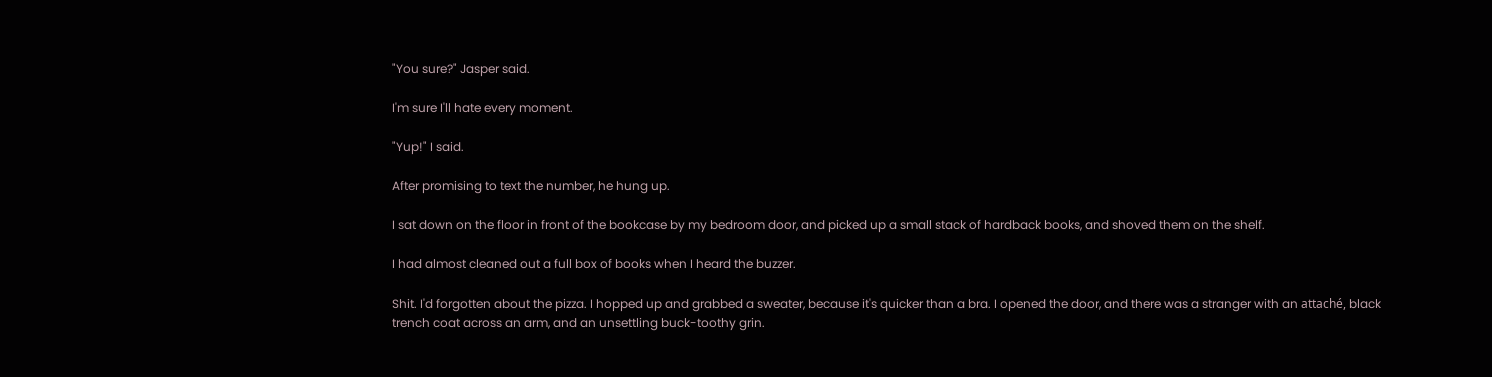"You sure?" Jasper said.

I'm sure I'll hate every moment.

"Yup!" I said.

After promising to text the number, he hung up.

I sat down on the floor in front of the bookcase by my bedroom door, and picked up a small stack of hardback books, and shoved them on the shelf.

I had almost cleaned out a full box of books when I heard the buzzer.

Shit. I'd forgotten about the pizza. I hopped up and grabbed a sweater, because it's quicker than a bra. I opened the door, and there was a stranger with an attaché, black trench coat across an arm, and an unsettling buck-toothy grin.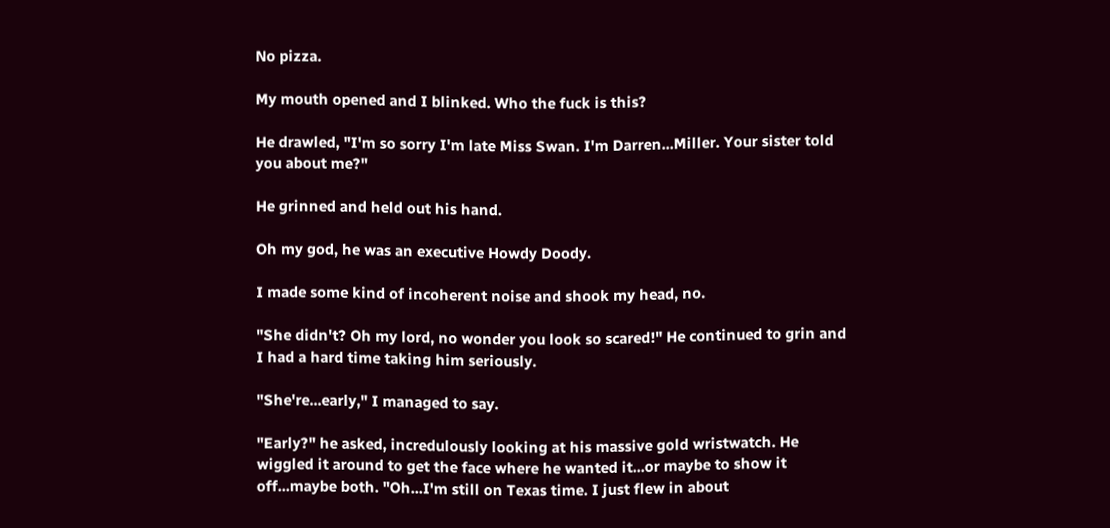No pizza.

My mouth opened and I blinked. Who the fuck is this?

He drawled, "I'm so sorry I'm late Miss Swan. I'm Darren...Miller. Your sister told you about me?"

He grinned and held out his hand.

Oh my god, he was an executive Howdy Doody.

I made some kind of incoherent noise and shook my head, no.

"She didn't? Oh my lord, no wonder you look so scared!" He continued to grin and I had a hard time taking him seriously.

"She're...early," I managed to say.

"Early?" he asked, incredulously looking at his massive gold wristwatch. He wiggled it around to get the face where he wanted it...or maybe to show it off...maybe both. "Oh...I'm still on Texas time. I just flew in about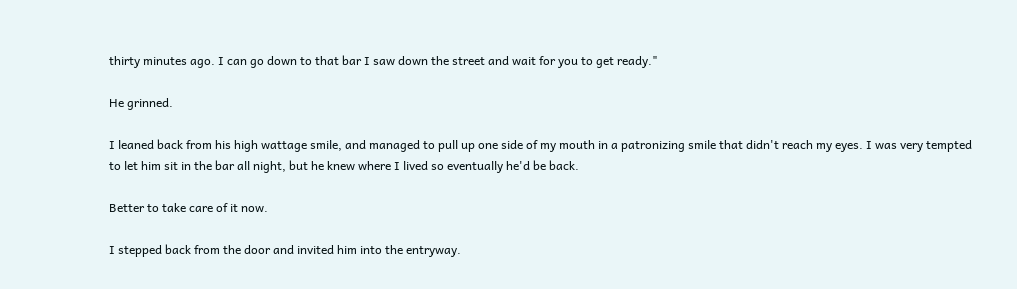thirty minutes ago. I can go down to that bar I saw down the street and wait for you to get ready."

He grinned.

I leaned back from his high wattage smile, and managed to pull up one side of my mouth in a patronizing smile that didn't reach my eyes. I was very tempted to let him sit in the bar all night, but he knew where I lived so eventually he'd be back.

Better to take care of it now.

I stepped back from the door and invited him into the entryway.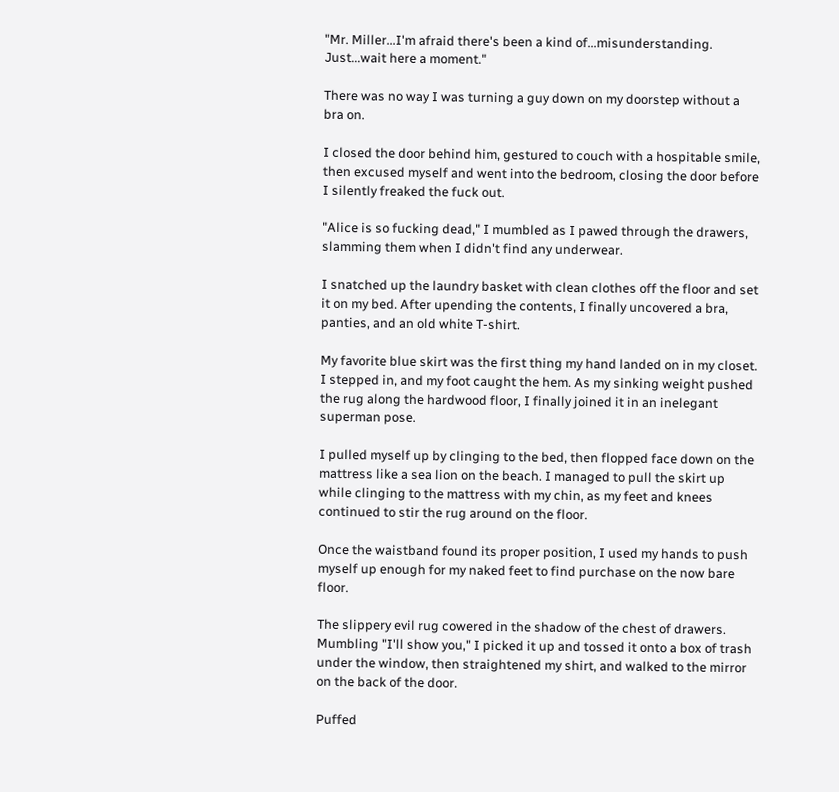"Mr. Miller...I'm afraid there's been a kind of...misunderstanding. Just...wait here a moment."

There was no way I was turning a guy down on my doorstep without a bra on.

I closed the door behind him, gestured to couch with a hospitable smile, then excused myself and went into the bedroom, closing the door before I silently freaked the fuck out.

"Alice is so fucking dead," I mumbled as I pawed through the drawers, slamming them when I didn't find any underwear.

I snatched up the laundry basket with clean clothes off the floor and set it on my bed. After upending the contents, I finally uncovered a bra, panties, and an old white T-shirt.

My favorite blue skirt was the first thing my hand landed on in my closet. I stepped in, and my foot caught the hem. As my sinking weight pushed the rug along the hardwood floor, I finally joined it in an inelegant superman pose.

I pulled myself up by clinging to the bed, then flopped face down on the mattress like a sea lion on the beach. I managed to pull the skirt up while clinging to the mattress with my chin, as my feet and knees continued to stir the rug around on the floor.

Once the waistband found its proper position, I used my hands to push myself up enough for my naked feet to find purchase on the now bare floor.

The slippery evil rug cowered in the shadow of the chest of drawers. Mumbling "I'll show you," I picked it up and tossed it onto a box of trash under the window, then straightened my shirt, and walked to the mirror on the back of the door.

Puffed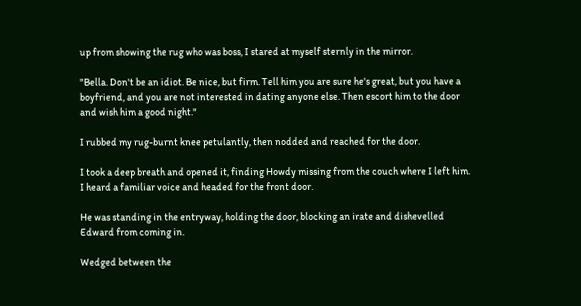up from showing the rug who was boss, I stared at myself sternly in the mirror.

"Bella. Don't be an idiot. Be nice, but firm. Tell him you are sure he's great, but you have a boyfriend, and you are not interested in dating anyone else. Then escort him to the door and wish him a good night."

I rubbed my rug-burnt knee petulantly, then nodded and reached for the door.

I took a deep breath and opened it, finding Howdy missing from the couch where I left him. I heard a familiar voice and headed for the front door.

He was standing in the entryway, holding the door, blocking an irate and dishevelled Edward from coming in.

Wedged between the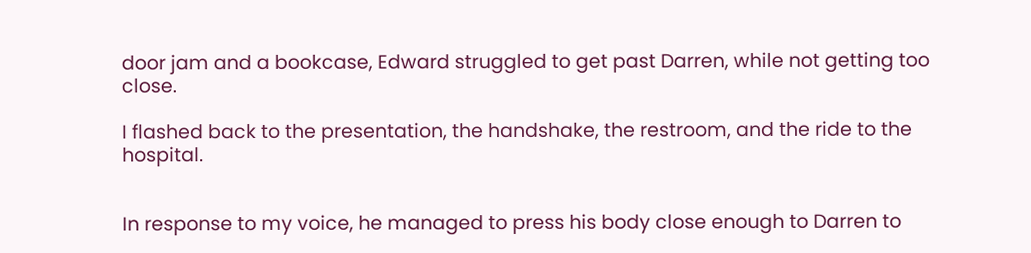door jam and a bookcase, Edward struggled to get past Darren, while not getting too close.

I flashed back to the presentation, the handshake, the restroom, and the ride to the hospital.


In response to my voice, he managed to press his body close enough to Darren to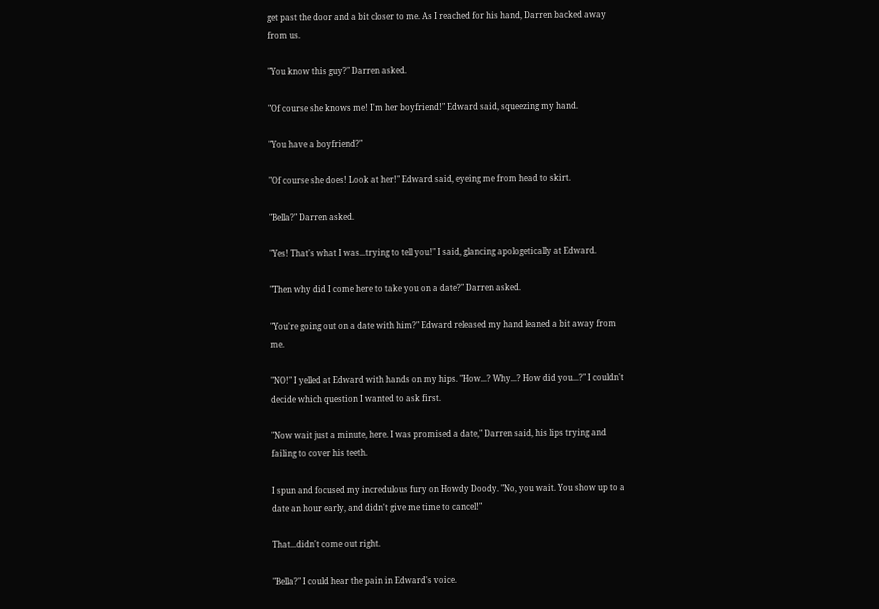get past the door and a bit closer to me. As I reached for his hand, Darren backed away from us.

"You know this guy?" Darren asked.

"Of course she knows me! I'm her boyfriend!" Edward said, squeezing my hand.

"You have a boyfriend?"

"Of course she does! Look at her!" Edward said, eyeing me from head to skirt.

"Bella?" Darren asked.

"Yes! That's what I was...trying to tell you!" I said, glancing apologetically at Edward.

"Then why did I come here to take you on a date?" Darren asked.

"You're going out on a date with him?" Edward released my hand leaned a bit away from me.

"NO!" I yelled at Edward with hands on my hips. "How...? Why...? How did you...?" I couldn't decide which question I wanted to ask first.

"Now wait just a minute, here. I was promised a date," Darren said, his lips trying and failing to cover his teeth.

I spun and focused my incredulous fury on Howdy Doody. "No, you wait. You show up to a date an hour early, and didn't give me time to cancel!"

That...didn't come out right.

"Bella?" I could hear the pain in Edward's voice.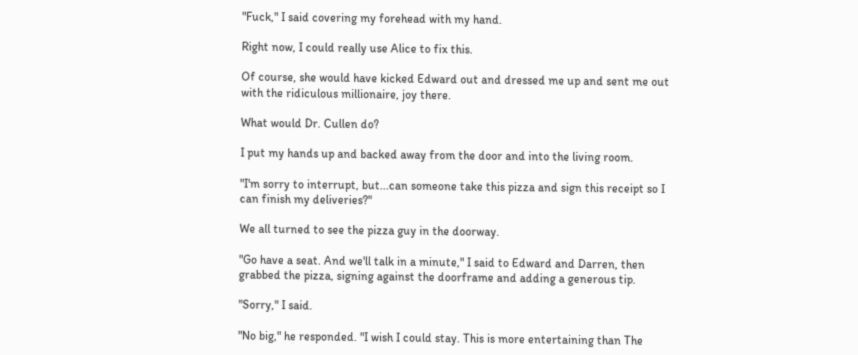"Fuck," I said covering my forehead with my hand.

Right now, I could really use Alice to fix this.

Of course, she would have kicked Edward out and dressed me up and sent me out with the ridiculous millionaire, joy there.

What would Dr. Cullen do?

I put my hands up and backed away from the door and into the living room.

"I'm sorry to interrupt, but...can someone take this pizza and sign this receipt so I can finish my deliveries?"

We all turned to see the pizza guy in the doorway.

"Go have a seat. And we'll talk in a minute," I said to Edward and Darren, then grabbed the pizza, signing against the doorframe and adding a generous tip.

"Sorry," I said.

"No big," he responded. "I wish I could stay. This is more entertaining than The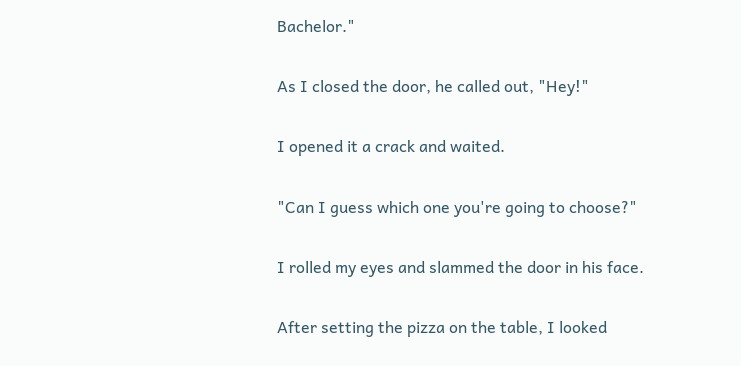Bachelor."

As I closed the door, he called out, "Hey!"

I opened it a crack and waited.

"Can I guess which one you're going to choose?"

I rolled my eyes and slammed the door in his face.

After setting the pizza on the table, I looked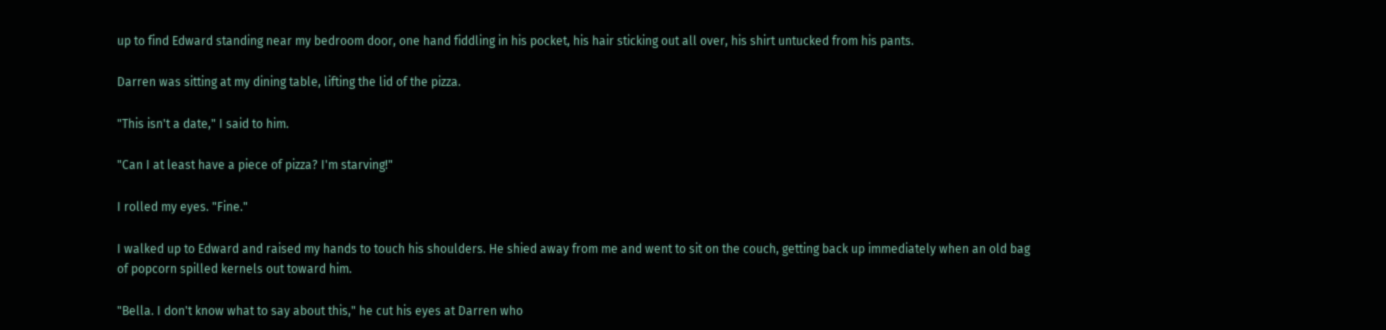up to find Edward standing near my bedroom door, one hand fiddling in his pocket, his hair sticking out all over, his shirt untucked from his pants.

Darren was sitting at my dining table, lifting the lid of the pizza.

"This isn't a date," I said to him.

"Can I at least have a piece of pizza? I'm starving!"

I rolled my eyes. "Fine."

I walked up to Edward and raised my hands to touch his shoulders. He shied away from me and went to sit on the couch, getting back up immediately when an old bag of popcorn spilled kernels out toward him.

"Bella. I don't know what to say about this," he cut his eyes at Darren who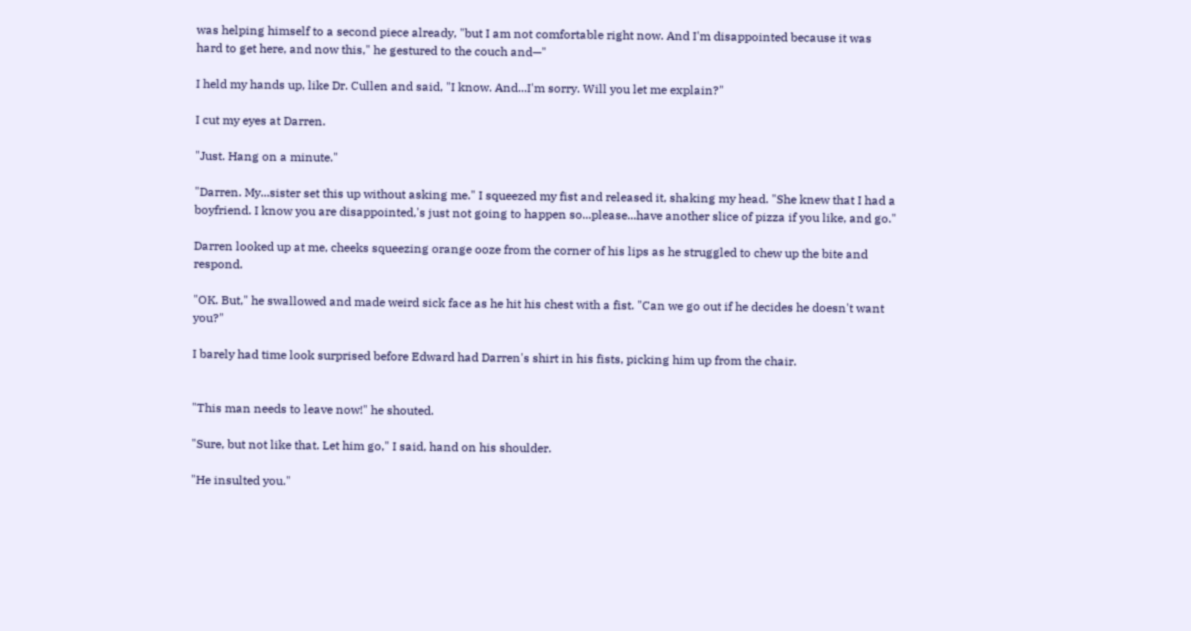was helping himself to a second piece already, "but I am not comfortable right now. And I'm disappointed because it was hard to get here, and now this," he gestured to the couch and—"

I held my hands up, like Dr. Cullen and said, "I know. And...I'm sorry. Will you let me explain?"

I cut my eyes at Darren.

"Just. Hang on a minute."

"Darren. My...sister set this up without asking me." I squeezed my fist and released it, shaking my head. "She knew that I had a boyfriend. I know you are disappointed,'s just not going to happen so...please...have another slice of pizza if you like, and go."

Darren looked up at me, cheeks squeezing orange ooze from the corner of his lips as he struggled to chew up the bite and respond.

"OK. But," he swallowed and made weird sick face as he hit his chest with a fist. "Can we go out if he decides he doesn't want you?"

I barely had time look surprised before Edward had Darren's shirt in his fists, picking him up from the chair.


"This man needs to leave now!" he shouted.

"Sure, but not like that. Let him go," I said, hand on his shoulder.

"He insulted you."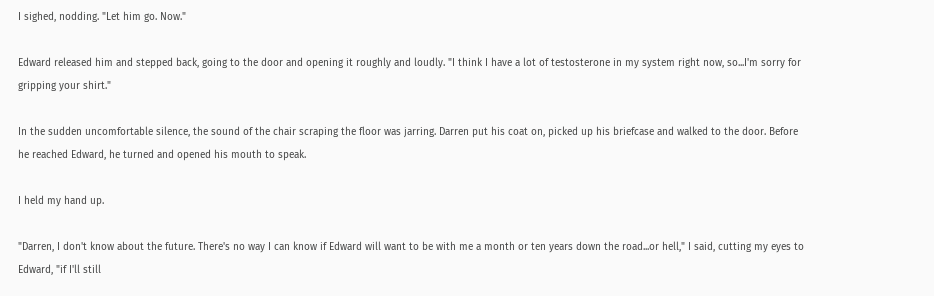I sighed, nodding. "Let him go. Now."

Edward released him and stepped back, going to the door and opening it roughly and loudly. "I think I have a lot of testosterone in my system right now, so...I'm sorry for gripping your shirt."

In the sudden uncomfortable silence, the sound of the chair scraping the floor was jarring. Darren put his coat on, picked up his briefcase and walked to the door. Before he reached Edward, he turned and opened his mouth to speak.

I held my hand up.

"Darren, I don't know about the future. There's no way I can know if Edward will want to be with me a month or ten years down the road...or hell," I said, cutting my eyes to Edward, "if I'll still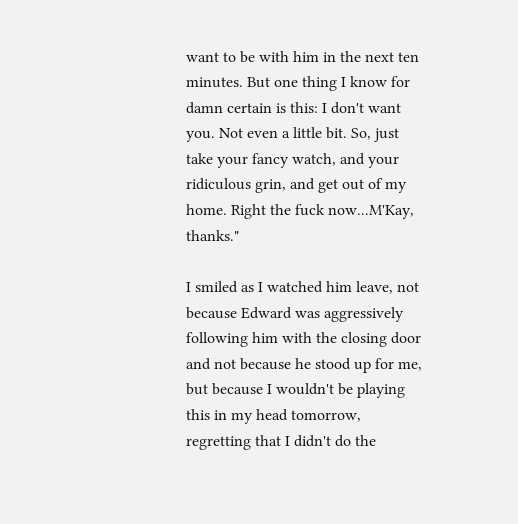want to be with him in the next ten minutes. But one thing I know for damn certain is this: I don't want you. Not even a little bit. So, just take your fancy watch, and your ridiculous grin, and get out of my home. Right the fuck now...M'Kay, thanks."

I smiled as I watched him leave, not because Edward was aggressively following him with the closing door and not because he stood up for me, but because I wouldn't be playing this in my head tomorrow, regretting that I didn't do the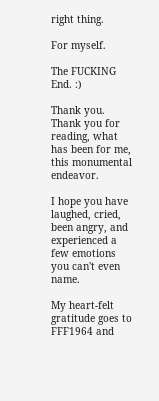right thing.

For myself.

The FUCKING End. :)

Thank you. Thank you for reading, what has been for me, this monumental endeavor.

I hope you have laughed, cried, been angry, and experienced a few emotions you can't even name.

My heart-felt gratitude goes to FFF1964 and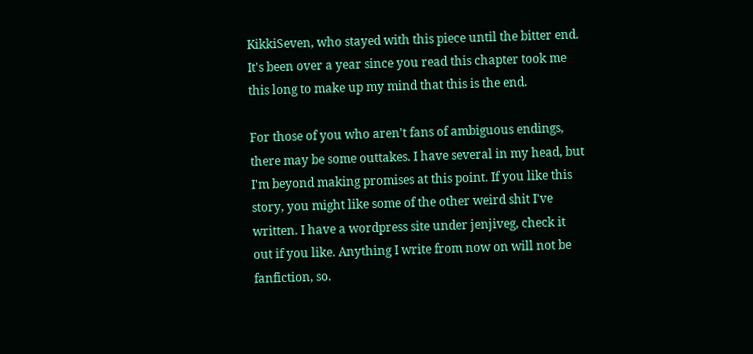KikkiSeven, who stayed with this piece until the bitter end. It's been over a year since you read this chapter took me this long to make up my mind that this is the end.

For those of you who aren't fans of ambiguous endings, there may be some outtakes. I have several in my head, but I'm beyond making promises at this point. If you like this story, you might like some of the other weird shit I've written. I have a wordpress site under jenjiveg, check it out if you like. Anything I write from now on will not be fanfiction, so.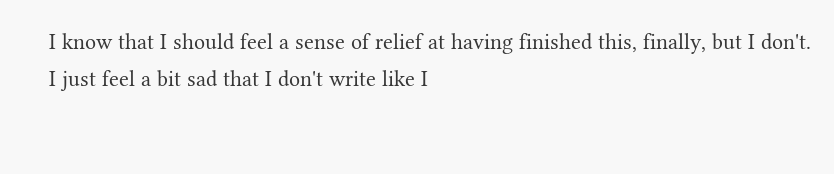I know that I should feel a sense of relief at having finished this, finally, but I don't. I just feel a bit sad that I don't write like I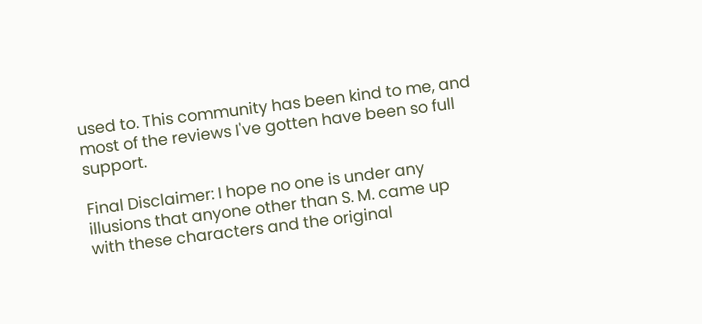used to. This community has been kind to me, and most of the reviews I've gotten have been so full support.

Final Disclaimer: I hope no one is under any illusions that anyone other than S. M. came up with these characters and the original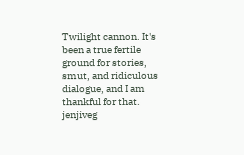Twilight cannon. It's been a true fertile ground for stories, smut, and ridiculous dialogue, and I am thankful for that. jenjiveg